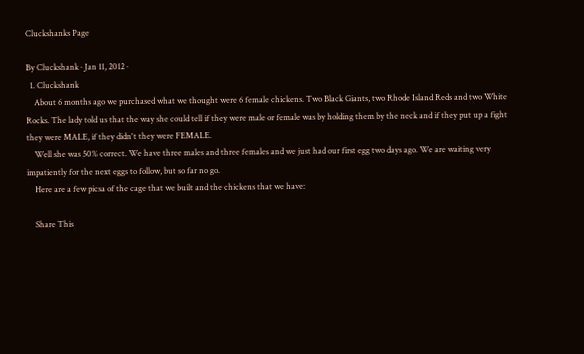Cluckshanks Page

By Cluckshank · Jan 11, 2012 ·
  1. Cluckshank
    About 6 months ago we purchased what we thought were 6 female chickens. Two Black Giants, two Rhode Island Reds and two White Rocks. The lady told us that the way she could tell if they were male or female was by holding them by the neck and if they put up a fight they were MALE, if they didn't they were FEMALE.
    Well she was 50% correct. We have three males and three females and we just had our first egg two days ago. We are waiting very impatiently for the next eggs to follow, but so far no go.
    Here are a few picsa of the cage that we built and the chickens that we have:

    Share This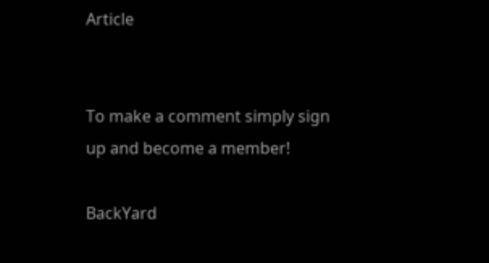Article


To make a comment simply sign up and become a member!

BackYard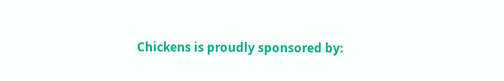Chickens is proudly sponsored by: